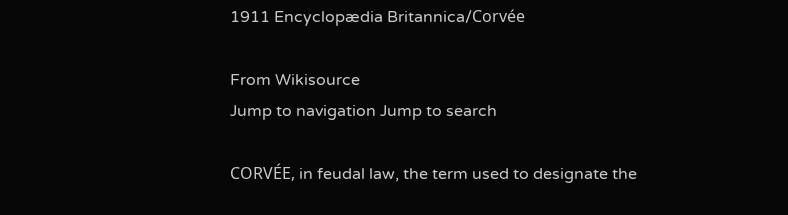1911 Encyclopædia Britannica/Corvée

From Wikisource
Jump to navigation Jump to search

CORVÉE, in feudal law, the term used to designate the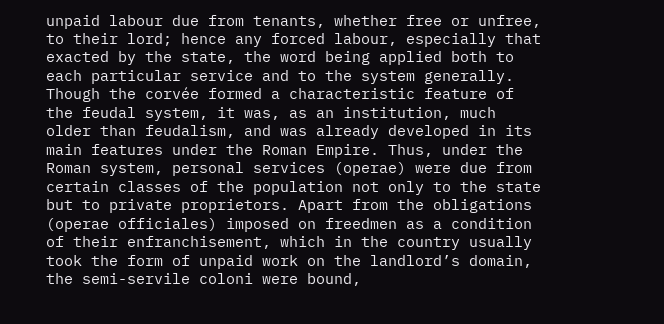unpaid labour due from tenants, whether free or unfree, to their lord; hence any forced labour, especially that exacted by the state, the word being applied both to each particular service and to the system generally. Though the corvée formed a characteristic feature of the feudal system, it was, as an institution, much older than feudalism, and was already developed in its main features under the Roman Empire. Thus, under the Roman system, personal services (operae) were due from certain classes of the population not only to the state but to private proprietors. Apart from the obligations (operae officiales) imposed on freedmen as a condition of their enfranchisement, which in the country usually took the form of unpaid work on the landlord’s domain, the semi-servile coloni were bound,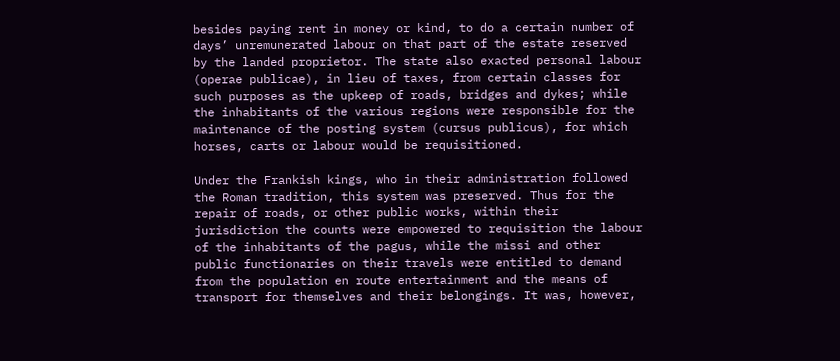besides paying rent in money or kind, to do a certain number of days’ unremunerated labour on that part of the estate reserved by the landed proprietor. The state also exacted personal labour (operae publicae), in lieu of taxes, from certain classes for such purposes as the upkeep of roads, bridges and dykes; while the inhabitants of the various regions were responsible for the maintenance of the posting system (cursus publicus), for which horses, carts or labour would be requisitioned.

Under the Frankish kings, who in their administration followed the Roman tradition, this system was preserved. Thus for the repair of roads, or other public works, within their jurisdiction the counts were empowered to requisition the labour of the inhabitants of the pagus, while the missi and other public functionaries on their travels were entitled to demand from the population en route entertainment and the means of transport for themselves and their belongings. It was, however,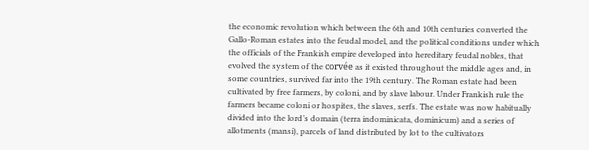the economic revolution which between the 6th and 10th centuries converted the Gallo-Roman estates into the feudal model, and the political conditions under which the officials of the Frankish empire developed into hereditary feudal nobles, that evolved the system of the corvée as it existed throughout the middle ages and, in some countries, survived far into the 19th century. The Roman estate had been cultivated by free farmers, by coloni, and by slave labour. Under Frankish rule the farmers became coloni or hospites, the slaves, serfs. The estate was now habitually divided into the lord’s domain (terra indominicata, dominicum) and a series of allotments (mansi), parcels of land distributed by lot to the cultivators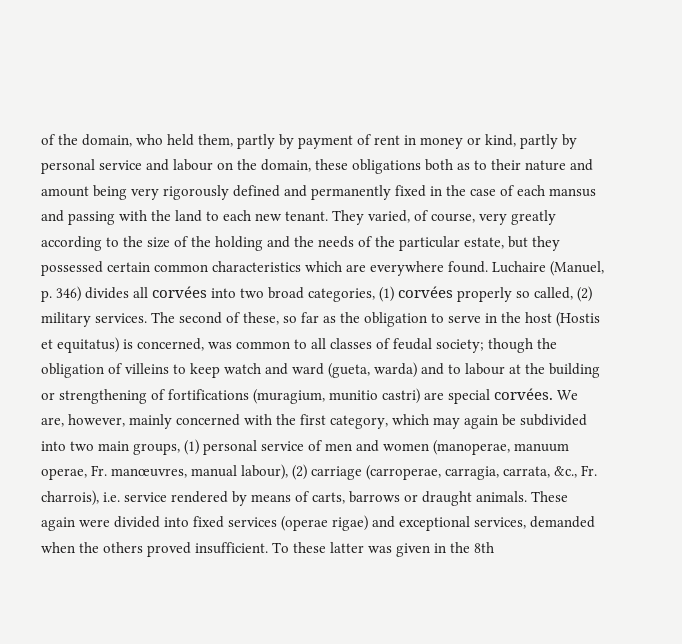of the domain, who held them, partly by payment of rent in money or kind, partly by personal service and labour on the domain, these obligations both as to their nature and amount being very rigorously defined and permanently fixed in the case of each mansus and passing with the land to each new tenant. They varied, of course, very greatly according to the size of the holding and the needs of the particular estate, but they possessed certain common characteristics which are everywhere found. Luchaire (Manuel, p. 346) divides all corvées into two broad categories, (1) corvées properly so called, (2) military services. The second of these, so far as the obligation to serve in the host (Hostis et equitatus) is concerned, was common to all classes of feudal society; though the obligation of villeins to keep watch and ward (gueta, warda) and to labour at the building or strengthening of fortifications (muragium, munitio castri) are special corvées. We are, however, mainly concerned with the first category, which may again be subdivided into two main groups, (1) personal service of men and women (manoperae, manuum operae, Fr. manœuvres, manual labour), (2) carriage (carroperae, carragia, carrata, &c., Fr. charrois), i.e. service rendered by means of carts, barrows or draught animals. These again were divided into fixed services (operae rigae) and exceptional services, demanded when the others proved insufficient. To these latter was given in the 8th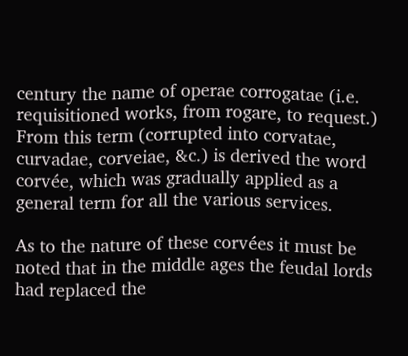century the name of operae corrogatae (i.e. requisitioned works, from rogare, to request.) From this term (corrupted into corvatae, curvadae, corveiae, &c.) is derived the word corvée, which was gradually applied as a general term for all the various services.

As to the nature of these corvées it must be noted that in the middle ages the feudal lords had replaced the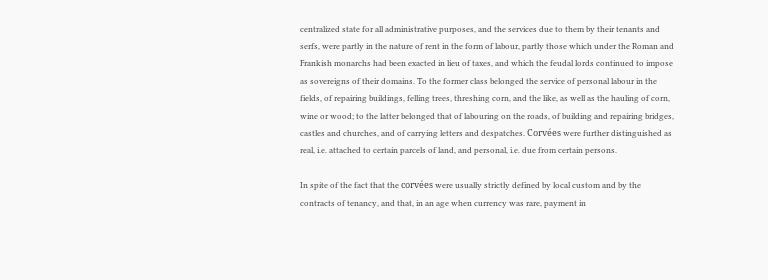centralized state for all administrative purposes, and the services due to them by their tenants and serfs, were partly in the nature of rent in the form of labour, partly those which under the Roman and Frankish monarchs had been exacted in lieu of taxes, and which the feudal lords continued to impose as sovereigns of their domains. To the former class belonged the service of personal labour in the fields, of repairing buildings, felling trees, threshing corn, and the like, as well as the hauling of corn, wine or wood; to the latter belonged that of labouring on the roads, of building and repairing bridges, castles and churches, and of carrying letters and despatches. Corvées were further distinguished as real, i.e. attached to certain parcels of land, and personal, i.e. due from certain persons.

In spite of the fact that the corvées were usually strictly defined by local custom and by the contracts of tenancy, and that, in an age when currency was rare, payment in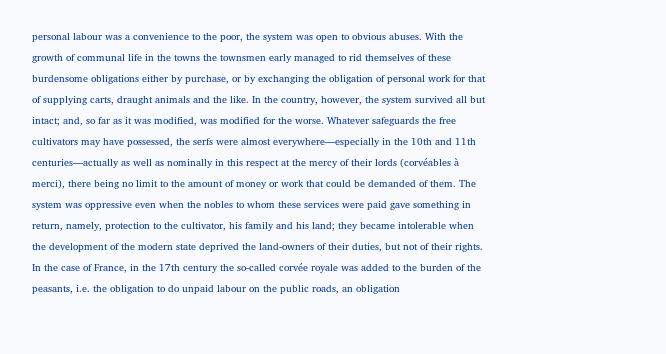personal labour was a convenience to the poor, the system was open to obvious abuses. With the growth of communal life in the towns the townsmen early managed to rid themselves of these burdensome obligations either by purchase, or by exchanging the obligation of personal work for that of supplying carts, draught animals and the like. In the country, however, the system survived all but intact; and, so far as it was modified, was modified for the worse. Whatever safeguards the free cultivators may have possessed, the serfs were almost everywhere—especially in the 10th and 11th centuries—actually as well as nominally in this respect at the mercy of their lords (corvéables à merci), there being no limit to the amount of money or work that could be demanded of them. The system was oppressive even when the nobles to whom these services were paid gave something in return, namely, protection to the cultivator, his family and his land; they became intolerable when the development of the modern state deprived the land-owners of their duties, but not of their rights. In the case of France, in the 17th century the so-called corvée royale was added to the burden of the peasants, i.e. the obligation to do unpaid labour on the public roads, an obligation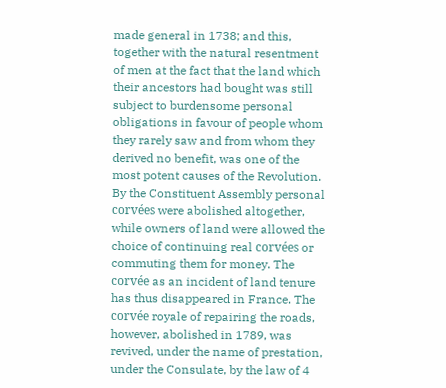made general in 1738; and this, together with the natural resentment of men at the fact that the land which their ancestors had bought was still subject to burdensome personal obligations in favour of people whom they rarely saw and from whom they derived no benefit, was one of the most potent causes of the Revolution. By the Constituent Assembly personal corvées were abolished altogether, while owners of land were allowed the choice of continuing real corvées or commuting them for money. The corvée as an incident of land tenure has thus disappeared in France. The corvée royale of repairing the roads, however, abolished in 1789, was revived, under the name of prestation, under the Consulate, by the law of 4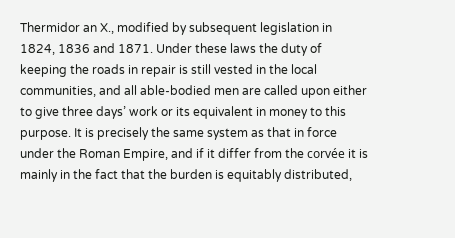Thermidor an X., modified by subsequent legislation in 1824, 1836 and 1871. Under these laws the duty of keeping the roads in repair is still vested in the local communities, and all able-bodied men are called upon either to give three days’ work or its equivalent in money to this purpose. It is precisely the same system as that in force under the Roman Empire, and if it differ from the corvée it is mainly in the fact that the burden is equitably distributed,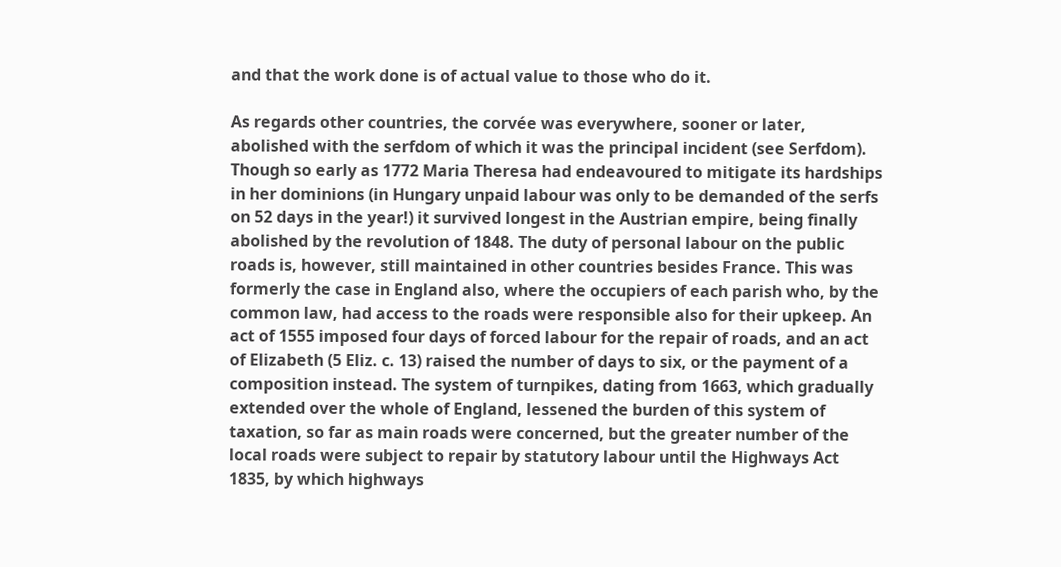and that the work done is of actual value to those who do it.

As regards other countries, the corvée was everywhere, sooner or later, abolished with the serfdom of which it was the principal incident (see Serfdom). Though so early as 1772 Maria Theresa had endeavoured to mitigate its hardships in her dominions (in Hungary unpaid labour was only to be demanded of the serfs on 52 days in the year!) it survived longest in the Austrian empire, being finally abolished by the revolution of 1848. The duty of personal labour on the public roads is, however, still maintained in other countries besides France. This was formerly the case in England also, where the occupiers of each parish who, by the common law, had access to the roads were responsible also for their upkeep. An act of 1555 imposed four days of forced labour for the repair of roads, and an act of Elizabeth (5 Eliz. c. 13) raised the number of days to six, or the payment of a composition instead. The system of turnpikes, dating from 1663, which gradually extended over the whole of England, lessened the burden of this system of taxation, so far as main roads were concerned, but the greater number of the local roads were subject to repair by statutory labour until the Highways Act 1835, by which highways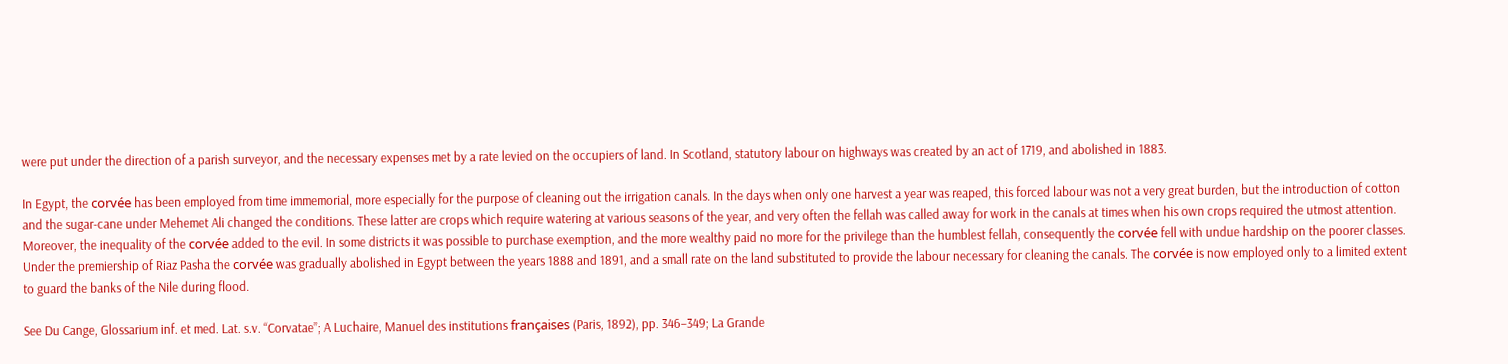were put under the direction of a parish surveyor, and the necessary expenses met by a rate levied on the occupiers of land. In Scotland, statutory labour on highways was created by an act of 1719, and abolished in 1883.

In Egypt, the corvée has been employed from time immemorial, more especially for the purpose of cleaning out the irrigation canals. In the days when only one harvest a year was reaped, this forced labour was not a very great burden, but the introduction of cotton and the sugar-cane under Mehemet Ali changed the conditions. These latter are crops which require watering at various seasons of the year, and very often the fellah was called away for work in the canals at times when his own crops required the utmost attention. Moreover, the inequality of the corvée added to the evil. In some districts it was possible to purchase exemption, and the more wealthy paid no more for the privilege than the humblest fellah, consequently the corvée fell with undue hardship on the poorer classes. Under the premiership of Riaz Pasha the corvée was gradually abolished in Egypt between the years 1888 and 1891, and a small rate on the land substituted to provide the labour necessary for cleaning the canals. The corvée is now employed only to a limited extent to guard the banks of the Nile during flood.

See Du Cange, Glossarium inf. et med. Lat. s.v. “Corvatae”; A Luchaire, Manuel des institutions françaises (Paris, 1892), pp. 346–349; La Grande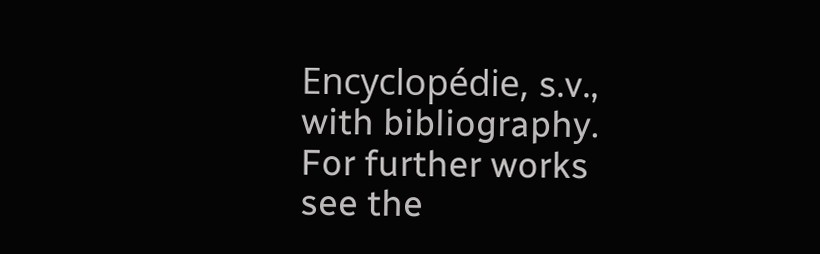Encyclopédie, s.v., with bibliography. For further works see the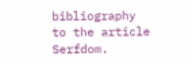bibliography to the article Serfdom.